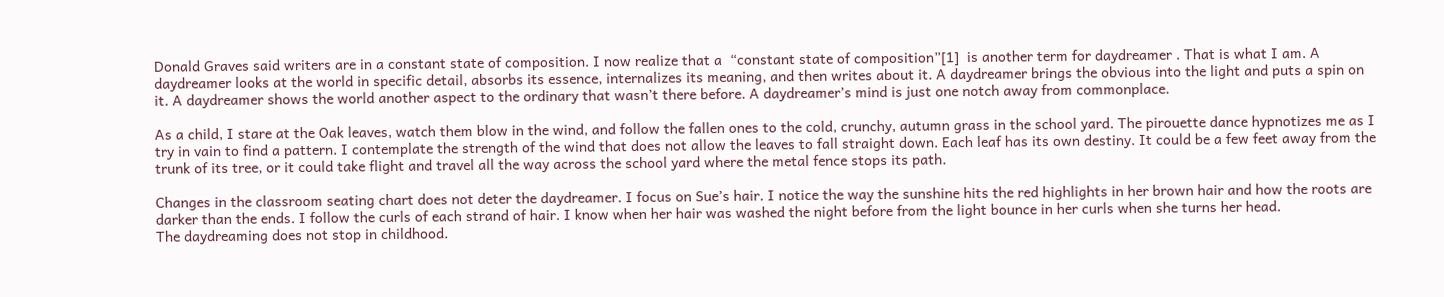Donald Graves said writers are in a constant state of composition. I now realize that a  “constant state of composition”[1]  is another term for daydreamer . That is what I am. A daydreamer looks at the world in specific detail, absorbs its essence, internalizes its meaning, and then writes about it. A daydreamer brings the obvious into the light and puts a spin on it. A daydreamer shows the world another aspect to the ordinary that wasn’t there before. A daydreamer’s mind is just one notch away from commonplace.

As a child, I stare at the Oak leaves, watch them blow in the wind, and follow the fallen ones to the cold, crunchy, autumn grass in the school yard. The pirouette dance hypnotizes me as I try in vain to find a pattern. I contemplate the strength of the wind that does not allow the leaves to fall straight down. Each leaf has its own destiny. It could be a few feet away from the trunk of its tree, or it could take flight and travel all the way across the school yard where the metal fence stops its path.

Changes in the classroom seating chart does not deter the daydreamer. I focus on Sue’s hair. I notice the way the sunshine hits the red highlights in her brown hair and how the roots are darker than the ends. I follow the curls of each strand of hair. I know when her hair was washed the night before from the light bounce in her curls when she turns her head.
The daydreaming does not stop in childhood.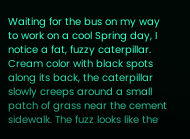Waiting for the bus on my way to work on a cool Spring day, I notice a fat, fuzzy caterpillar. Cream color with black spots along its back, the caterpillar slowly creeps around a small patch of grass near the cement sidewalk. The fuzz looks like the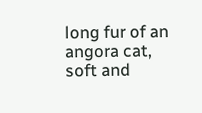long fur of an angora cat, soft and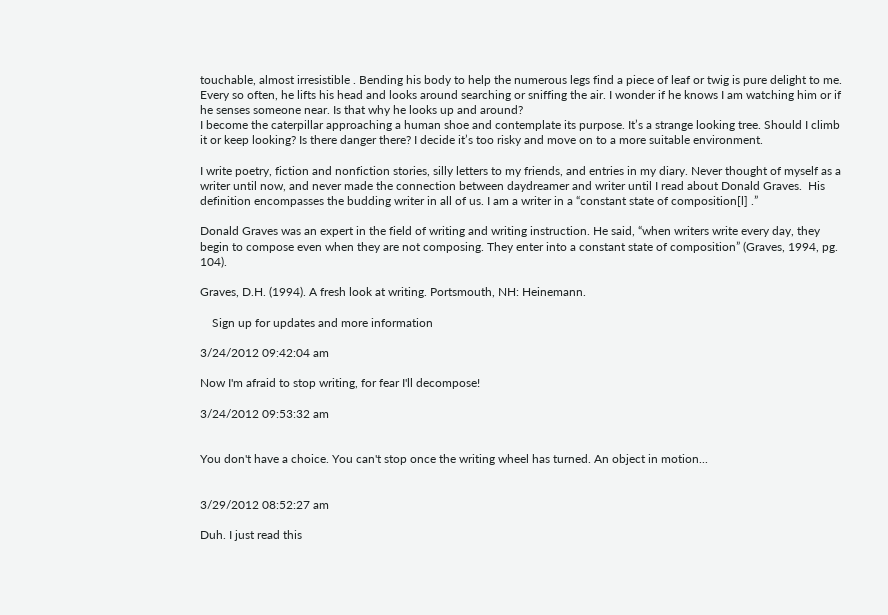touchable, almost irresistible . Bending his body to help the numerous legs find a piece of leaf or twig is pure delight to me. Every so often, he lifts his head and looks around searching or sniffing the air. I wonder if he knows I am watching him or if he senses someone near. Is that why he looks up and around?
I become the caterpillar approaching a human shoe and contemplate its purpose. It’s a strange looking tree. Should I climb it or keep looking? Is there danger there? I decide it’s too risky and move on to a more suitable environment.

I write poetry, fiction and nonfiction stories, silly letters to my friends, and entries in my diary. Never thought of myself as a writer until now, and never made the connection between daydreamer and writer until I read about Donald Graves.  His definition encompasses the budding writer in all of us. I am a writer in a “constant state of composition[l] .”

Donald Graves was an expert in the field of writing and writing instruction. He said, “when writers write every day, they begin to compose even when they are not composing. They enter into a constant state of composition” (Graves, 1994, pg. 104).

Graves, D.H. (1994). A fresh look at writing. Portsmouth, NH: Heinemann.

    Sign up for updates and more information

3/24/2012 09:42:04 am

Now I'm afraid to stop writing, for fear I'll decompose!

3/24/2012 09:53:32 am


You don't have a choice. You can't stop once the writing wheel has turned. An object in motion...


3/29/2012 08:52:27 am

Duh. I just read this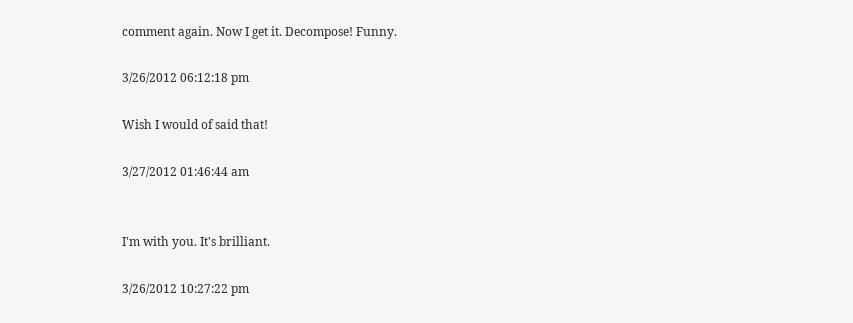comment again. Now I get it. Decompose! Funny.

3/26/2012 06:12:18 pm

Wish I would of said that!

3/27/2012 01:46:44 am


I'm with you. It's brilliant.

3/26/2012 10:27:22 pm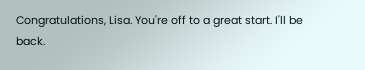Congratulations, Lisa. You're off to a great start. I'll be back.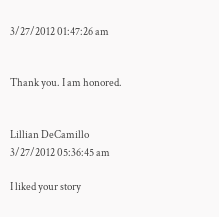3/27/2012 01:47:26 am


Thank you. I am honored.


Lillian DeCamillo
3/27/2012 05:36:45 am

I liked your story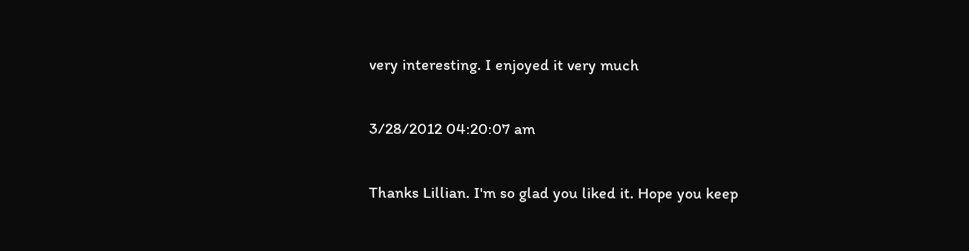very interesting. I enjoyed it very much

3/28/2012 04:20:07 am

Thanks Lillian. I'm so glad you liked it. Hope you keep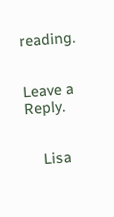reading.


Leave a Reply.


    Lisa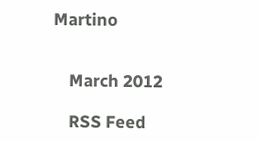Martino


    March 2012

    RSS Feed